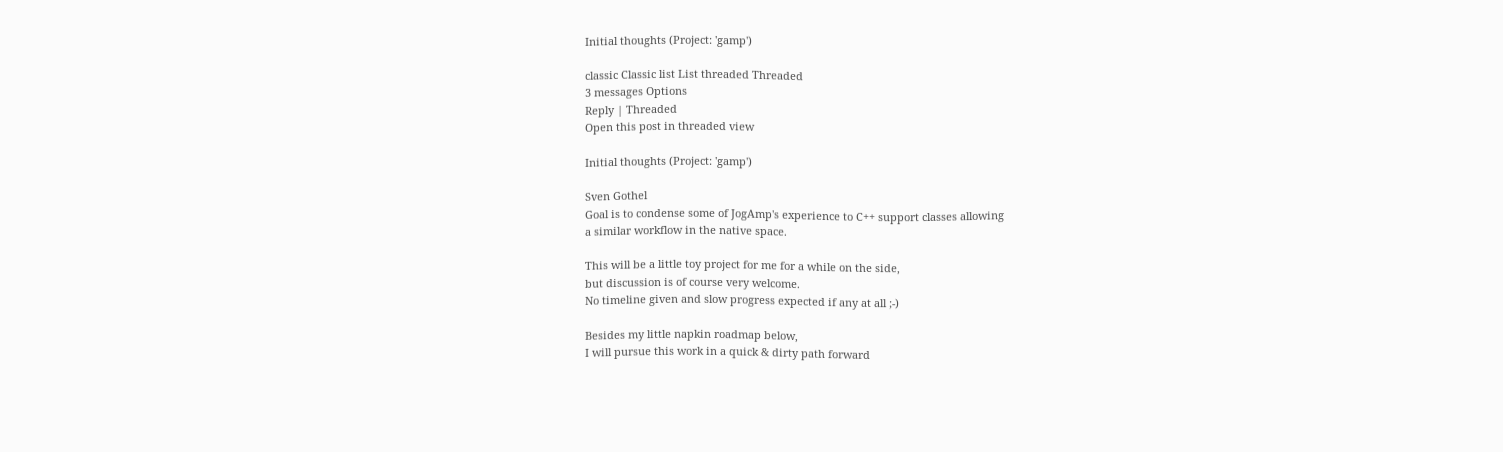Initial thoughts (Project: 'gamp')

classic Classic list List threaded Threaded
3 messages Options
Reply | Threaded
Open this post in threaded view

Initial thoughts (Project: 'gamp')

Sven Gothel
Goal is to condense some of JogAmp's experience to C++ support classes allowing
a similar workflow in the native space.

This will be a little toy project for me for a while on the side,
but discussion is of course very welcome.
No timeline given and slow progress expected if any at all ;-)

Besides my little napkin roadmap below,
I will pursue this work in a quick & dirty path forward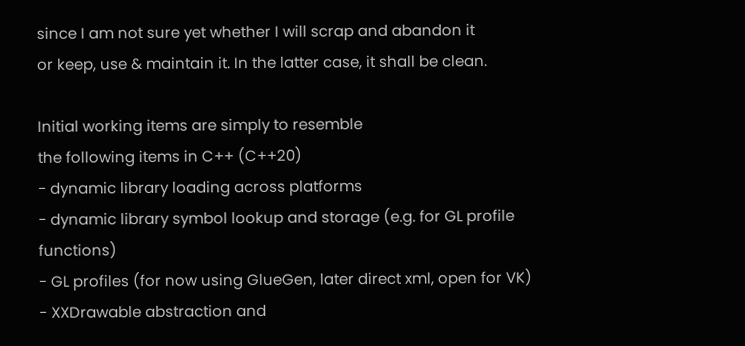since I am not sure yet whether I will scrap and abandon it
or keep, use & maintain it. In the latter case, it shall be clean.

Initial working items are simply to resemble
the following items in C++ (C++20)
- dynamic library loading across platforms
- dynamic library symbol lookup and storage (e.g. for GL profile functions)
- GL profiles (for now using GlueGen, later direct xml, open for VK)
- XXDrawable abstraction and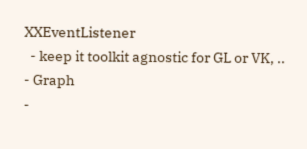XXEventListener
  - keep it toolkit agnostic for GL or VK, ..
- Graph
-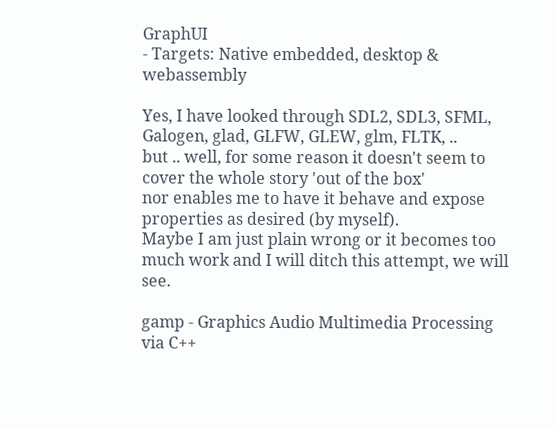GraphUI
- Targets: Native embedded, desktop & webassembly

Yes, I have looked through SDL2, SDL3, SFML, Galogen, glad, GLFW, GLEW, glm, FLTK, ..
but .. well, for some reason it doesn't seem to cover the whole story 'out of the box'
nor enables me to have it behave and expose properties as desired (by myself).
Maybe I am just plain wrong or it becomes too much work and I will ditch this attempt, we will see.

gamp - Graphics Audio Multimedia Processing via C++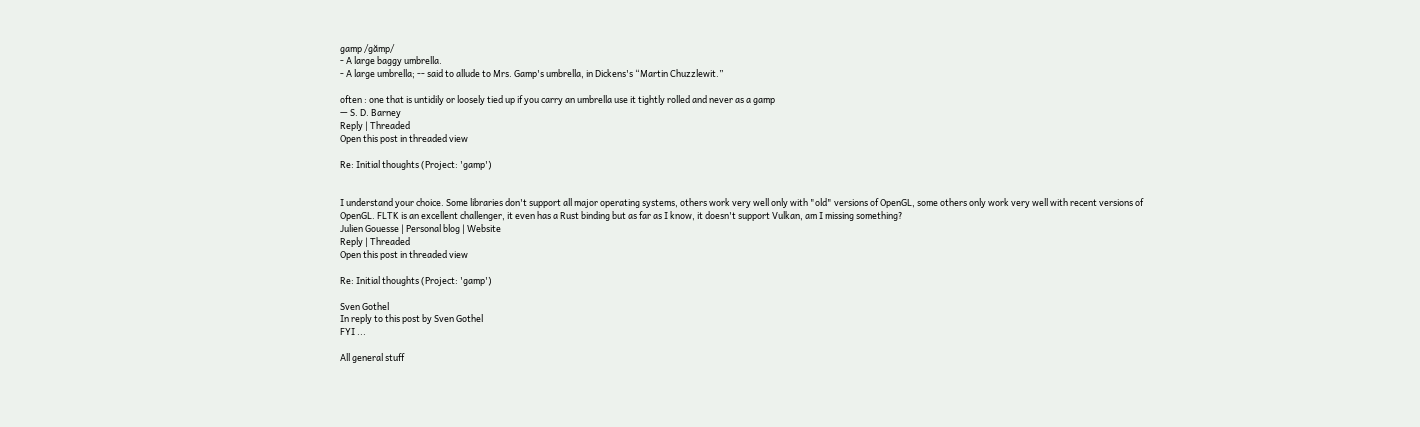gamp /gămp/
- A large baggy umbrella.
- A large umbrella; -- said to allude to Mrs. Gamp's umbrella, in Dickens's “Martin Chuzzlewit.”

often : one that is untidily or loosely tied up if you carry an umbrella use it tightly rolled and never as a gamp
— S. D. Barney
Reply | Threaded
Open this post in threaded view

Re: Initial thoughts (Project: 'gamp')


I understand your choice. Some libraries don't support all major operating systems, others work very well only with "old" versions of OpenGL, some others only work very well with recent versions of OpenGL. FLTK is an excellent challenger, it even has a Rust binding but as far as I know, it doesn't support Vulkan, am I missing something?
Julien Gouesse | Personal blog | Website
Reply | Threaded
Open this post in threaded view

Re: Initial thoughts (Project: 'gamp')

Sven Gothel
In reply to this post by Sven Gothel
FYI ...

All general stuff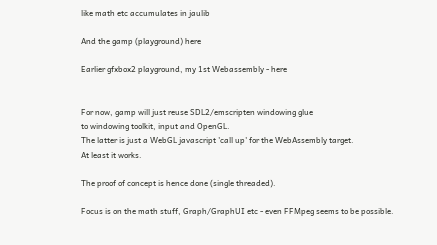like math etc accumulates in jaulib

And the gamp (playground) here

Earlier gfxbox2 playground, my 1st Webassembly - here


For now, gamp will just reuse SDL2/emscripten windowing glue
to windowing toolkit, input and OpenGL.
The latter is just a WebGL javascript 'call up' for the WebAssembly target.
At least it works.

The proof of concept is hence done (single threaded).

Focus is on the math stuff, Graph/GraphUI etc - even FFMpeg seems to be possible.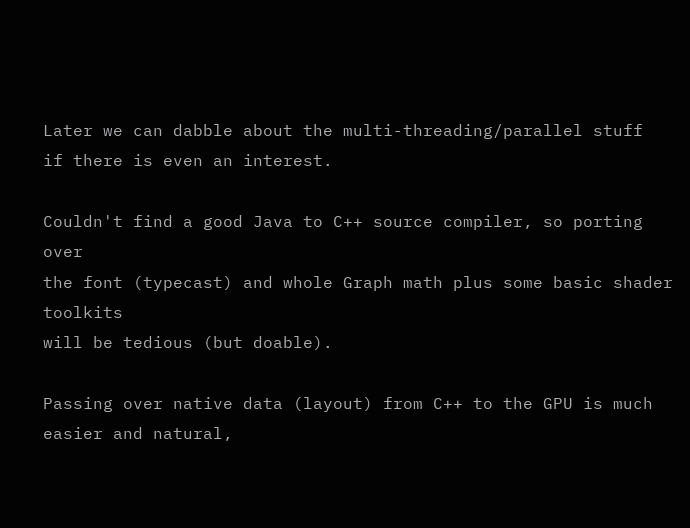Later we can dabble about the multi-threading/parallel stuff
if there is even an interest.

Couldn't find a good Java to C++ source compiler, so porting over
the font (typecast) and whole Graph math plus some basic shader toolkits
will be tedious (but doable).

Passing over native data (layout) from C++ to the GPU is much easier and natural,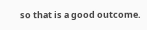so that is a good outcome.